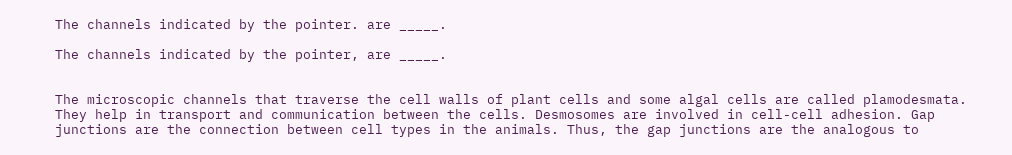The channels indicated by the pointer. are _____.

The channels indicated by the pointer, are _____.


The microscopic channels that traverse the cell walls of plant cells and some algal cells are called plamodesmata. They help in transport and communication between the cells. Desmosomes are involved in cell-cell adhesion. Gap junctions are the connection between cell types in the animals. Thus, the gap junctions are the analogous to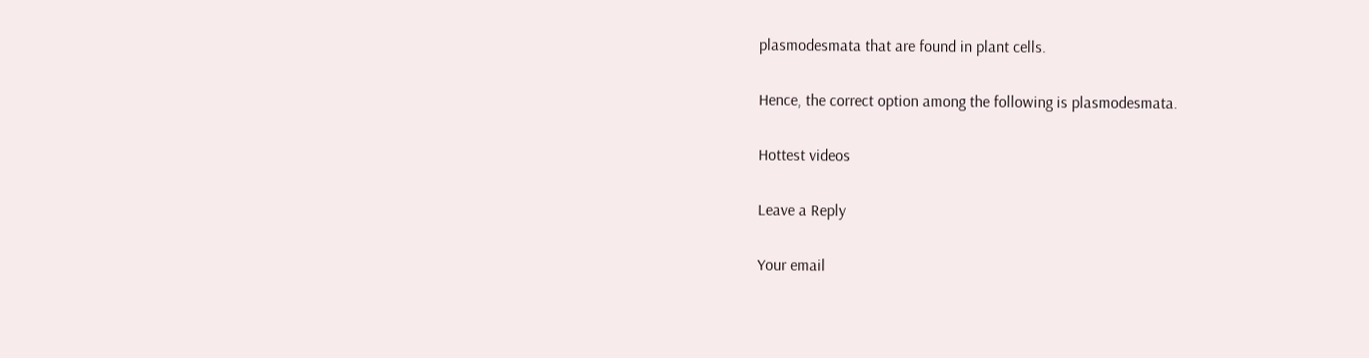plasmodesmata that are found in plant cells.

Hence, the correct option among the following is plasmodesmata.

Hottest videos

Leave a Reply

Your email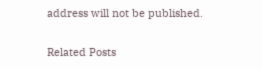address will not be published.

Related Posts